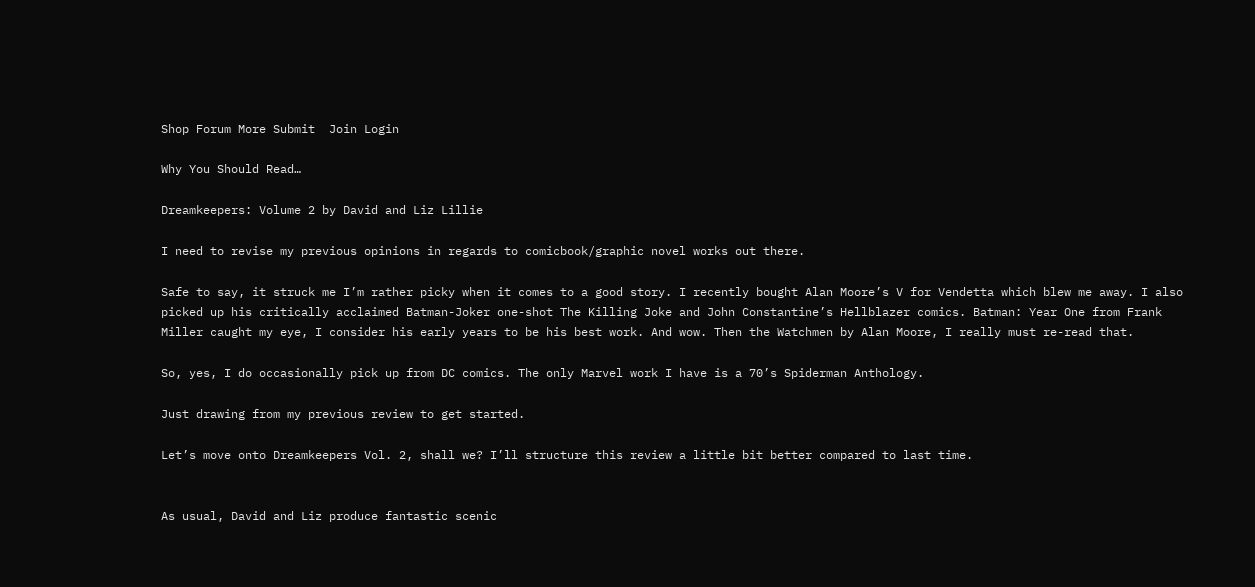Shop Forum More Submit  Join Login

Why You Should Read…

Dreamkeepers: Volume 2 by David and Liz Lillie

I need to revise my previous opinions in regards to comicbook/graphic novel works out there.

Safe to say, it struck me I’m rather picky when it comes to a good story. I recently bought Alan Moore’s V for Vendetta which blew me away. I also picked up his critically acclaimed Batman-Joker one-shot The Killing Joke and John Constantine’s Hellblazer comics. Batman: Year One from Frank Miller caught my eye, I consider his early years to be his best work. And wow. Then the Watchmen by Alan Moore, I really must re-read that.

So, yes, I do occasionally pick up from DC comics. The only Marvel work I have is a 70’s Spiderman Anthology.

Just drawing from my previous review to get started.

Let’s move onto Dreamkeepers Vol. 2, shall we? I’ll structure this review a little bit better compared to last time.


As usual, David and Liz produce fantastic scenic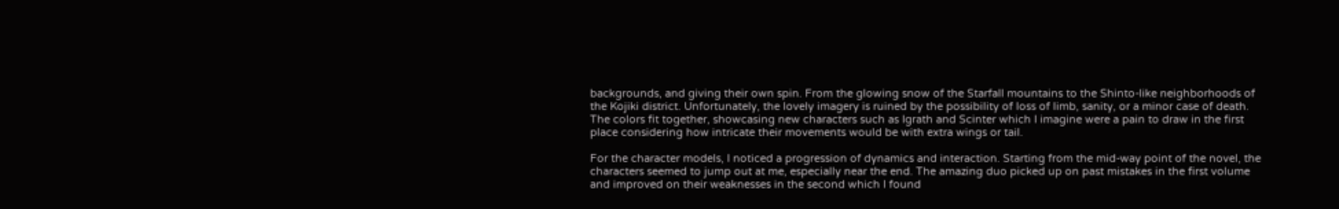backgrounds, and giving their own spin. From the glowing snow of the Starfall mountains to the Shinto-like neighborhoods of the Kojiki district. Unfortunately, the lovely imagery is ruined by the possibility of loss of limb, sanity, or a minor case of death. The colors fit together, showcasing new characters such as Igrath and Scinter which I imagine were a pain to draw in the first place considering how intricate their movements would be with extra wings or tail.

For the character models, I noticed a progression of dynamics and interaction. Starting from the mid-way point of the novel, the characters seemed to jump out at me, especially near the end. The amazing duo picked up on past mistakes in the first volume and improved on their weaknesses in the second which I found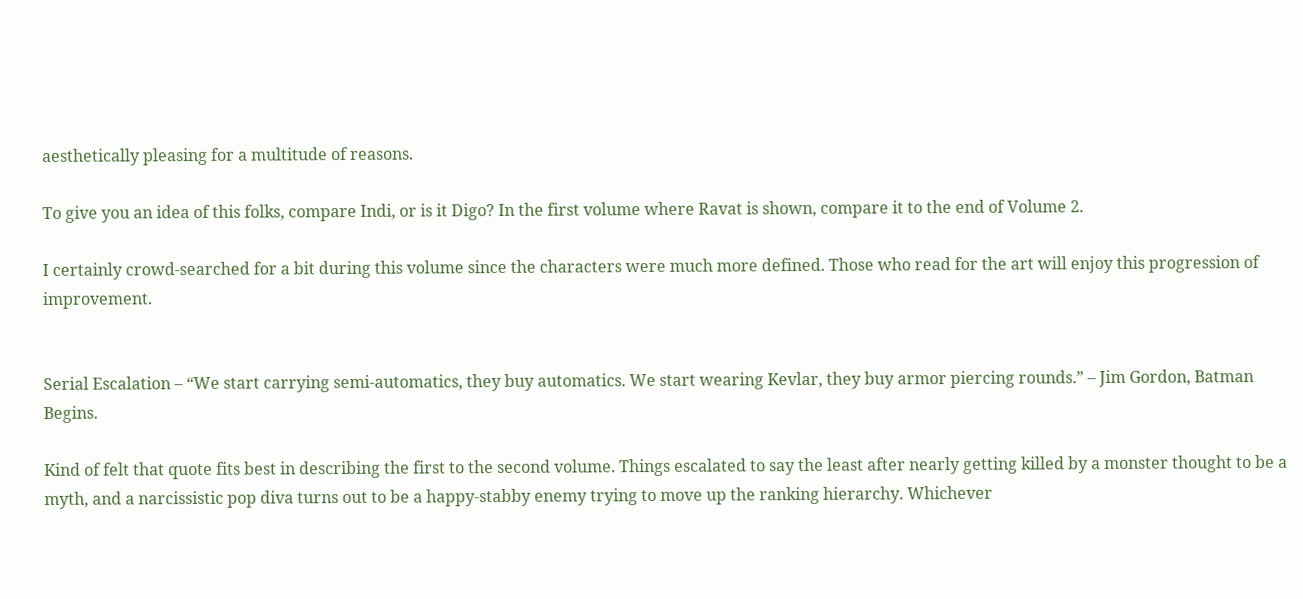aesthetically pleasing for a multitude of reasons.

To give you an idea of this folks, compare Indi, or is it Digo? In the first volume where Ravat is shown, compare it to the end of Volume 2.

I certainly crowd-searched for a bit during this volume since the characters were much more defined. Those who read for the art will enjoy this progression of improvement.


Serial Escalation – “We start carrying semi-automatics, they buy automatics. We start wearing Kevlar, they buy armor piercing rounds.” – Jim Gordon, Batman Begins.

Kind of felt that quote fits best in describing the first to the second volume. Things escalated to say the least after nearly getting killed by a monster thought to be a myth, and a narcissistic pop diva turns out to be a happy-stabby enemy trying to move up the ranking hierarchy. Whichever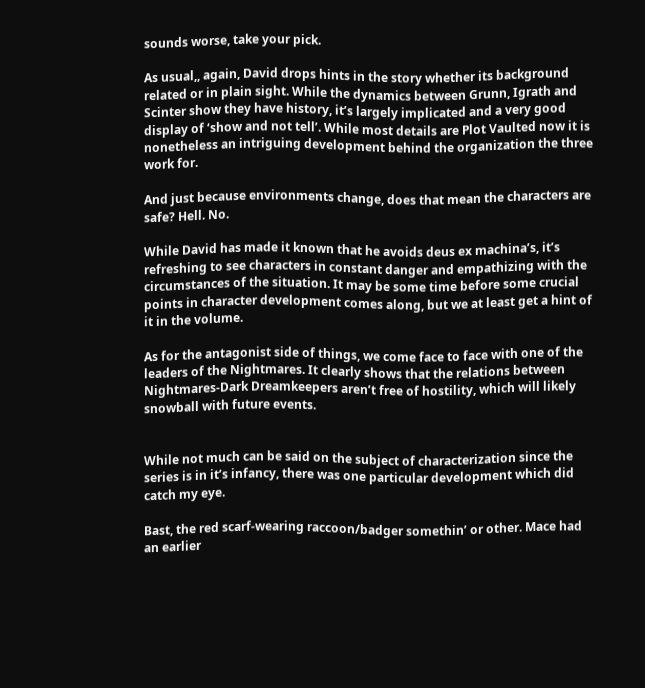sounds worse, take your pick.

As usual,, again, David drops hints in the story whether its background related or in plain sight. While the dynamics between Grunn, Igrath and Scinter show they have history, it’s largely implicated and a very good display of ‘show and not tell’. While most details are Plot Vaulted now it is nonetheless an intriguing development behind the organization the three work for.

And just because environments change, does that mean the characters are safe? Hell. No.

While David has made it known that he avoids deus ex machina’s, it’s refreshing to see characters in constant danger and empathizing with the circumstances of the situation. It may be some time before some crucial points in character development comes along, but we at least get a hint of it in the volume.

As for the antagonist side of things, we come face to face with one of the leaders of the Nightmares. It clearly shows that the relations between Nightmares-Dark Dreamkeepers aren’t free of hostility, which will likely snowball with future events.


While not much can be said on the subject of characterization since the series is in it’s infancy, there was one particular development which did catch my eye.

Bast, the red scarf-wearing raccoon/badger somethin’ or other. Mace had an earlier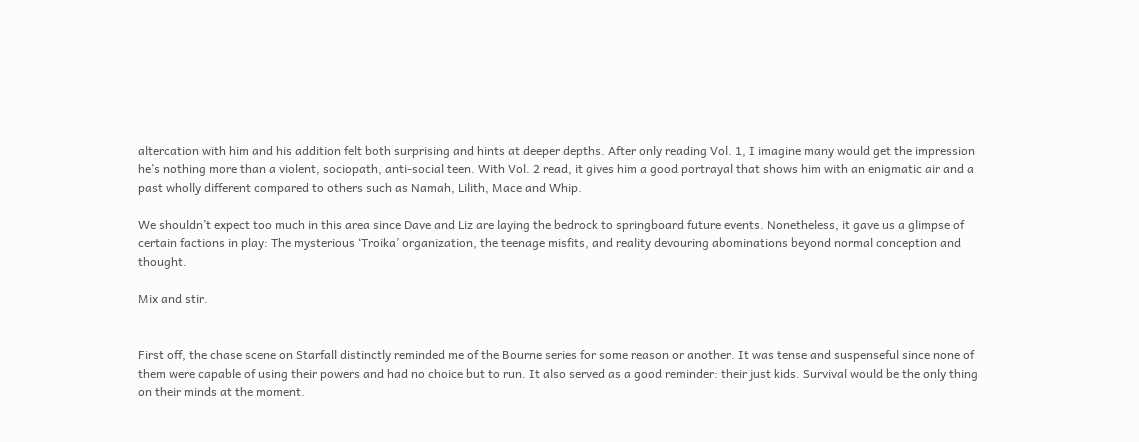altercation with him and his addition felt both surprising and hints at deeper depths. After only reading Vol. 1, I imagine many would get the impression he’s nothing more than a violent, sociopath, anti-social teen. With Vol. 2 read, it gives him a good portrayal that shows him with an enigmatic air and a past wholly different compared to others such as Namah, Lilith, Mace and Whip.

We shouldn’t expect too much in this area since Dave and Liz are laying the bedrock to springboard future events. Nonetheless, it gave us a glimpse of certain factions in play: The mysterious ‘Troika’ organization, the teenage misfits, and reality devouring abominations beyond normal conception and thought.

Mix and stir.


First off, the chase scene on Starfall distinctly reminded me of the Bourne series for some reason or another. It was tense and suspenseful since none of them were capable of using their powers and had no choice but to run. It also served as a good reminder: their just kids. Survival would be the only thing on their minds at the moment.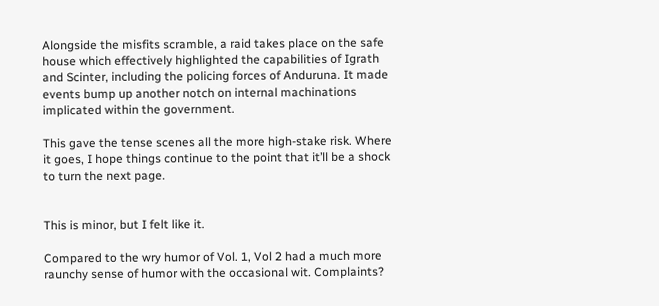Alongside the misfits scramble, a raid takes place on the safe house which effectively highlighted the capabilities of Igrath and Scinter, including the policing forces of Anduruna. It made events bump up another notch on internal machinations implicated within the government.

This gave the tense scenes all the more high-stake risk. Where it goes, I hope things continue to the point that it’ll be a shock to turn the next page.


This is minor, but I felt like it.

Compared to the wry humor of Vol. 1, Vol 2 had a much more raunchy sense of humor with the occasional wit. Complaints?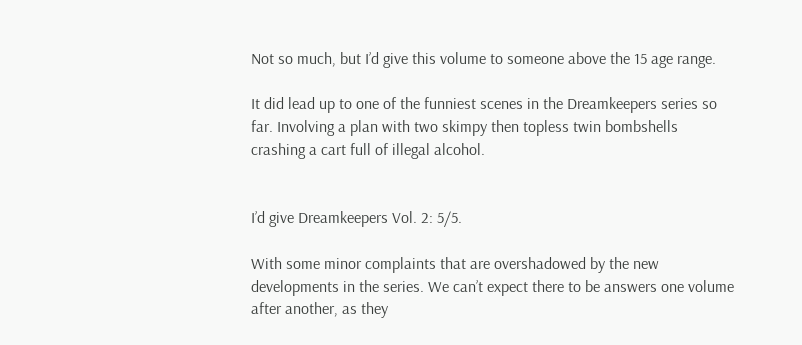Not so much, but I’d give this volume to someone above the 15 age range.

It did lead up to one of the funniest scenes in the Dreamkeepers series so far. Involving a plan with two skimpy then topless twin bombshells crashing a cart full of illegal alcohol.


I’d give Dreamkeepers Vol. 2: 5/5.

With some minor complaints that are overshadowed by the new developments in the series. We can’t expect there to be answers one volume after another, as they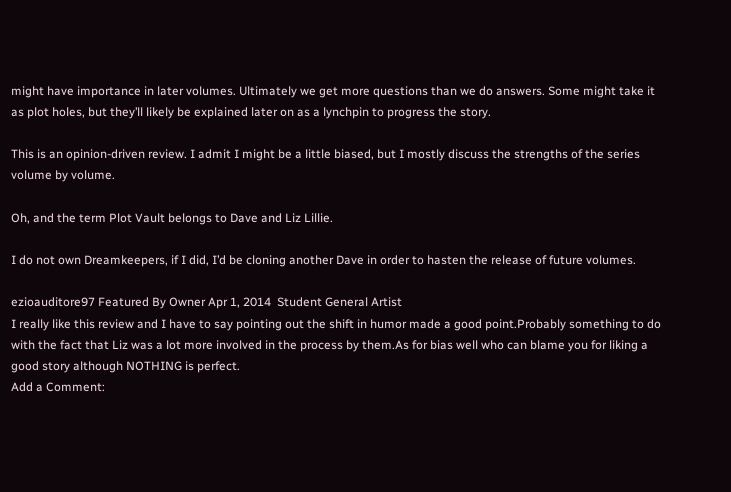might have importance in later volumes. Ultimately we get more questions than we do answers. Some might take it as plot holes, but they’ll likely be explained later on as a lynchpin to progress the story.

This is an opinion-driven review. I admit I might be a little biased, but I mostly discuss the strengths of the series volume by volume.

Oh, and the term Plot Vault belongs to Dave and Liz Lillie.

I do not own Dreamkeepers, if I did, I’d be cloning another Dave in order to hasten the release of future volumes.

ezioauditore97 Featured By Owner Apr 1, 2014  Student General Artist
I really like this review and I have to say pointing out the shift in humor made a good point.Probably something to do with the fact that Liz was a lot more involved in the process by them.As for bias well who can blame you for liking a good story although NOTHING is perfect.
Add a Comment: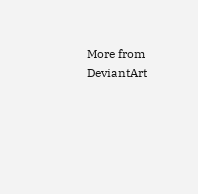More from DeviantArt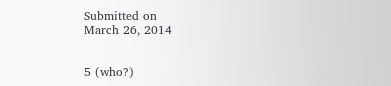Submitted on
March 26, 2014


5 (who?)